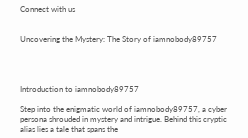Connect with us


Uncovering the Mystery: The Story of iamnobody89757




Introduction to iamnobody89757

Step into the enigmatic world of iamnobody89757, a cyber persona shrouded in mystery and intrigue. Behind this cryptic alias lies a tale that spans the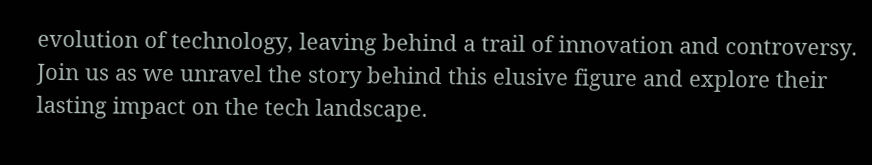evolution of technology, leaving behind a trail of innovation and controversy. Join us as we unravel the story behind this elusive figure and explore their lasting impact on the tech landscape.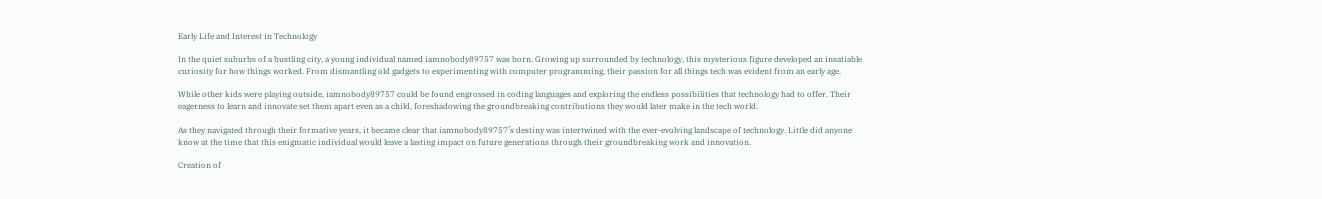Early Life and Interest in Technology

In the quiet suburbs of a bustling city, a young individual named iamnobody89757 was born. Growing up surrounded by technology, this mysterious figure developed an insatiable curiosity for how things worked. From dismantling old gadgets to experimenting with computer programming, their passion for all things tech was evident from an early age.

While other kids were playing outside, iamnobody89757 could be found engrossed in coding languages and exploring the endless possibilities that technology had to offer. Their eagerness to learn and innovate set them apart even as a child, foreshadowing the groundbreaking contributions they would later make in the tech world.

As they navigated through their formative years, it became clear that iamnobody89757’s destiny was intertwined with the ever-evolving landscape of technology. Little did anyone know at the time that this enigmatic individual would leave a lasting impact on future generations through their groundbreaking work and innovation.

Creation of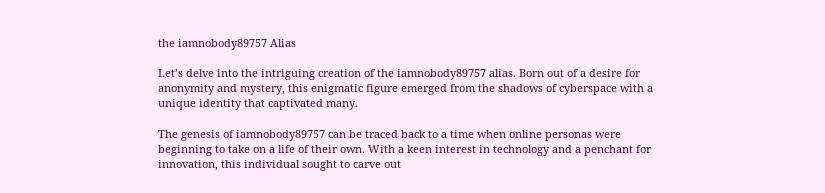the iamnobody89757 Alias

Let’s delve into the intriguing creation of the iamnobody89757 alias. Born out of a desire for anonymity and mystery, this enigmatic figure emerged from the shadows of cyberspace with a unique identity that captivated many.

The genesis of iamnobody89757 can be traced back to a time when online personas were beginning to take on a life of their own. With a keen interest in technology and a penchant for innovation, this individual sought to carve out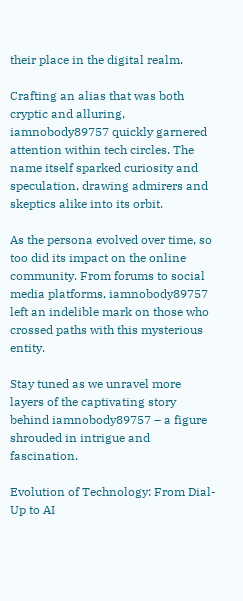their place in the digital realm.

Crafting an alias that was both cryptic and alluring, iamnobody89757 quickly garnered attention within tech circles. The name itself sparked curiosity and speculation, drawing admirers and skeptics alike into its orbit.

As the persona evolved over time, so too did its impact on the online community. From forums to social media platforms, iamnobody89757 left an indelible mark on those who crossed paths with this mysterious entity.

Stay tuned as we unravel more layers of the captivating story behind iamnobody89757 – a figure shrouded in intrigue and fascination.

Evolution of Technology: From Dial-Up to AI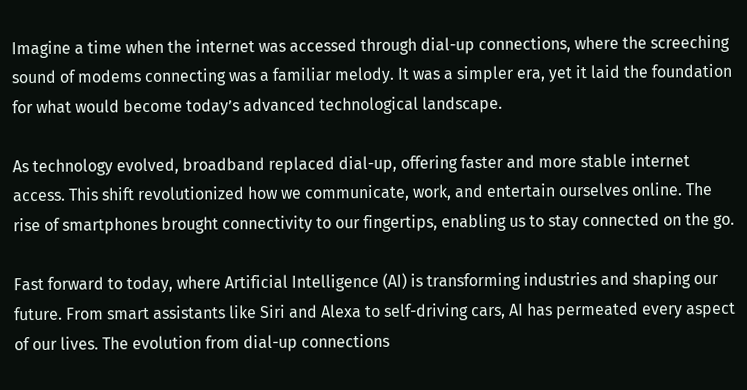Imagine a time when the internet was accessed through dial-up connections, where the screeching sound of modems connecting was a familiar melody. It was a simpler era, yet it laid the foundation for what would become today’s advanced technological landscape.

As technology evolved, broadband replaced dial-up, offering faster and more stable internet access. This shift revolutionized how we communicate, work, and entertain ourselves online. The rise of smartphones brought connectivity to our fingertips, enabling us to stay connected on the go.

Fast forward to today, where Artificial Intelligence (AI) is transforming industries and shaping our future. From smart assistants like Siri and Alexa to self-driving cars, AI has permeated every aspect of our lives. The evolution from dial-up connections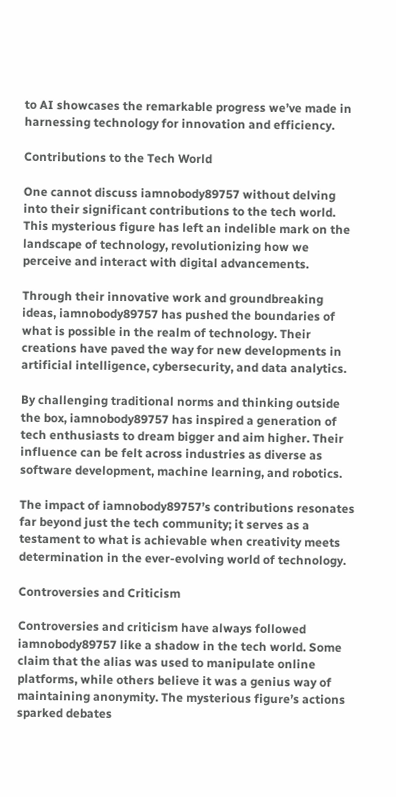to AI showcases the remarkable progress we’ve made in harnessing technology for innovation and efficiency.

Contributions to the Tech World

One cannot discuss iamnobody89757 without delving into their significant contributions to the tech world. This mysterious figure has left an indelible mark on the landscape of technology, revolutionizing how we perceive and interact with digital advancements.

Through their innovative work and groundbreaking ideas, iamnobody89757 has pushed the boundaries of what is possible in the realm of technology. Their creations have paved the way for new developments in artificial intelligence, cybersecurity, and data analytics.

By challenging traditional norms and thinking outside the box, iamnobody89757 has inspired a generation of tech enthusiasts to dream bigger and aim higher. Their influence can be felt across industries as diverse as software development, machine learning, and robotics.

The impact of iamnobody89757’s contributions resonates far beyond just the tech community; it serves as a testament to what is achievable when creativity meets determination in the ever-evolving world of technology.

Controversies and Criticism

Controversies and criticism have always followed iamnobody89757 like a shadow in the tech world. Some claim that the alias was used to manipulate online platforms, while others believe it was a genius way of maintaining anonymity. The mysterious figure’s actions sparked debates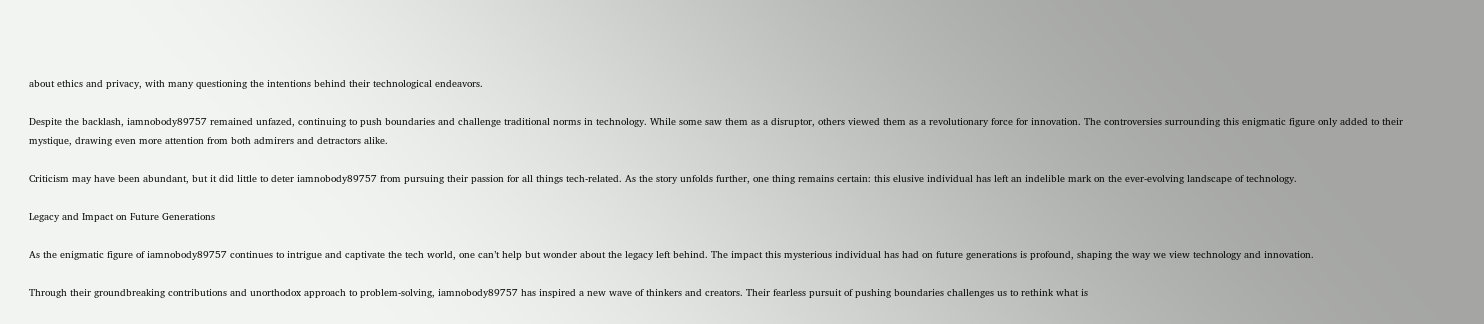about ethics and privacy, with many questioning the intentions behind their technological endeavors.

Despite the backlash, iamnobody89757 remained unfazed, continuing to push boundaries and challenge traditional norms in technology. While some saw them as a disruptor, others viewed them as a revolutionary force for innovation. The controversies surrounding this enigmatic figure only added to their mystique, drawing even more attention from both admirers and detractors alike.

Criticism may have been abundant, but it did little to deter iamnobody89757 from pursuing their passion for all things tech-related. As the story unfolds further, one thing remains certain: this elusive individual has left an indelible mark on the ever-evolving landscape of technology.

Legacy and Impact on Future Generations

As the enigmatic figure of iamnobody89757 continues to intrigue and captivate the tech world, one can’t help but wonder about the legacy left behind. The impact this mysterious individual has had on future generations is profound, shaping the way we view technology and innovation.

Through their groundbreaking contributions and unorthodox approach to problem-solving, iamnobody89757 has inspired a new wave of thinkers and creators. Their fearless pursuit of pushing boundaries challenges us to rethink what is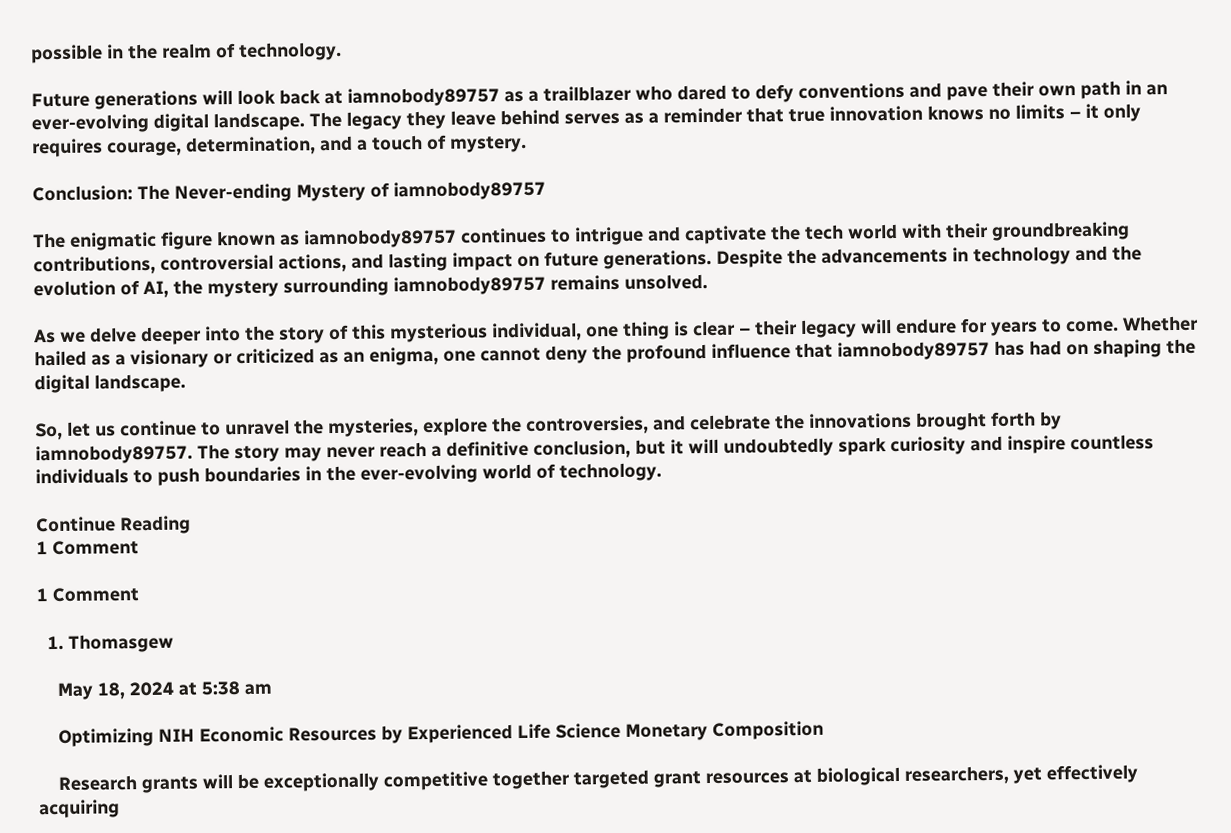possible in the realm of technology.

Future generations will look back at iamnobody89757 as a trailblazer who dared to defy conventions and pave their own path in an ever-evolving digital landscape. The legacy they leave behind serves as a reminder that true innovation knows no limits – it only requires courage, determination, and a touch of mystery.

Conclusion: The Never-ending Mystery of iamnobody89757

The enigmatic figure known as iamnobody89757 continues to intrigue and captivate the tech world with their groundbreaking contributions, controversial actions, and lasting impact on future generations. Despite the advancements in technology and the evolution of AI, the mystery surrounding iamnobody89757 remains unsolved.

As we delve deeper into the story of this mysterious individual, one thing is clear – their legacy will endure for years to come. Whether hailed as a visionary or criticized as an enigma, one cannot deny the profound influence that iamnobody89757 has had on shaping the digital landscape.

So, let us continue to unravel the mysteries, explore the controversies, and celebrate the innovations brought forth by iamnobody89757. The story may never reach a definitive conclusion, but it will undoubtedly spark curiosity and inspire countless individuals to push boundaries in the ever-evolving world of technology.

Continue Reading
1 Comment

1 Comment

  1. Thomasgew

    May 18, 2024 at 5:38 am

    Optimizing NIH Economic Resources by Experienced Life Science Monetary Composition

    Research grants will be exceptionally competitive together targeted grant resources at biological researchers, yet effectively acquiring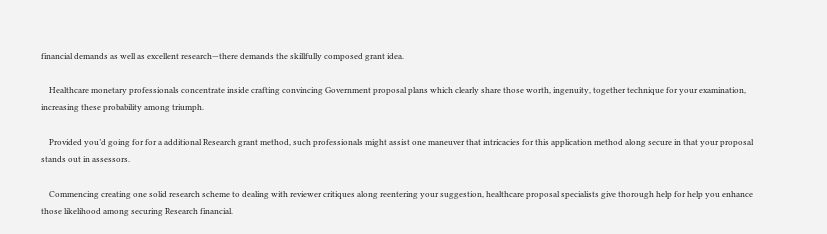financial demands as well as excellent research—there demands the skillfully composed grant idea.

    Healthcare monetary professionals concentrate inside crafting convincing Government proposal plans which clearly share those worth, ingenuity, together technique for your examination, increasing these probability among triumph.

    Provided you’d going for for a additional Research grant method, such professionals might assist one maneuver that intricacies for this application method along secure in that your proposal stands out in assessors.

    Commencing creating one solid research scheme to dealing with reviewer critiques along reentering your suggestion, healthcare proposal specialists give thorough help for help you enhance those likelihood among securing Research financial.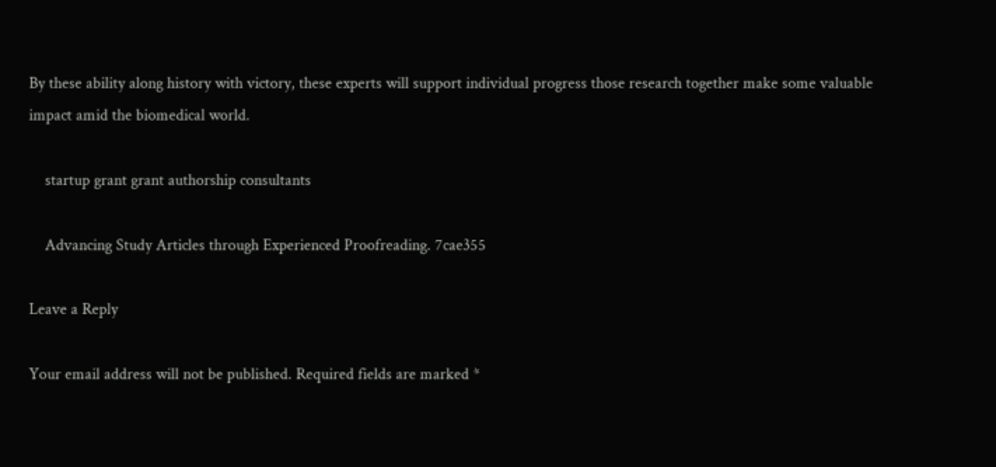By these ability along history with victory, these experts will support individual progress those research together make some valuable impact amid the biomedical world.

    startup grant grant authorship consultants

    Advancing Study Articles through Experienced Proofreading. 7cae355

Leave a Reply

Your email address will not be published. Required fields are marked *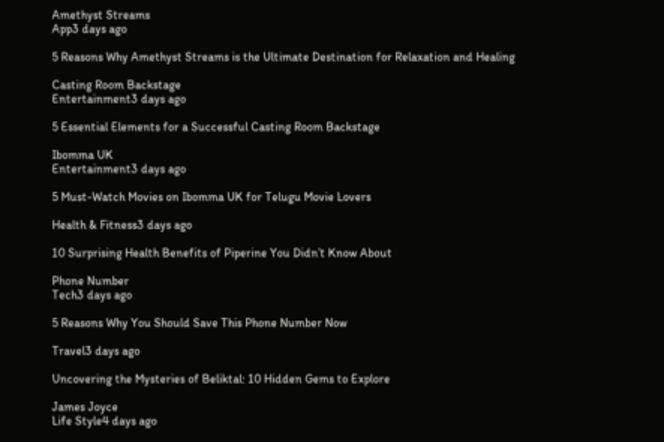Amethyst Streams
App3 days ago

5 Reasons Why Amethyst Streams is the Ultimate Destination for Relaxation and Healing

Casting Room Backstage
Entertainment3 days ago

5 Essential Elements for a Successful Casting Room Backstage

Ibomma UK
Entertainment3 days ago

5 Must-Watch Movies on Ibomma UK for Telugu Movie Lovers

Health & Fitness3 days ago

10 Surprising Health Benefits of Piperine You Didn’t Know About

Phone Number
Tech3 days ago

5 Reasons Why You Should Save This Phone Number Now

Travel3 days ago

Uncovering the Mysteries of Beliktal: 10 Hidden Gems to Explore

James Joyce
Life Style4 days ago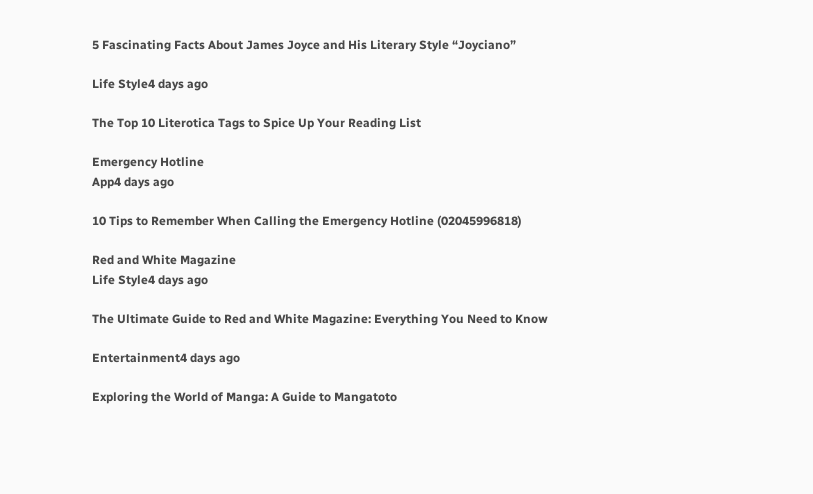5 Fascinating Facts About James Joyce and His Literary Style “Joyciano”

Life Style4 days ago

The Top 10 Literotica Tags to Spice Up Your Reading List

Emergency Hotline
App4 days ago

10 Tips to Remember When Calling the Emergency Hotline (02045996818)

Red and White Magazine
Life Style4 days ago

The Ultimate Guide to Red and White Magazine: Everything You Need to Know

Entertainment4 days ago

Exploring the World of Manga: A Guide to Mangatoto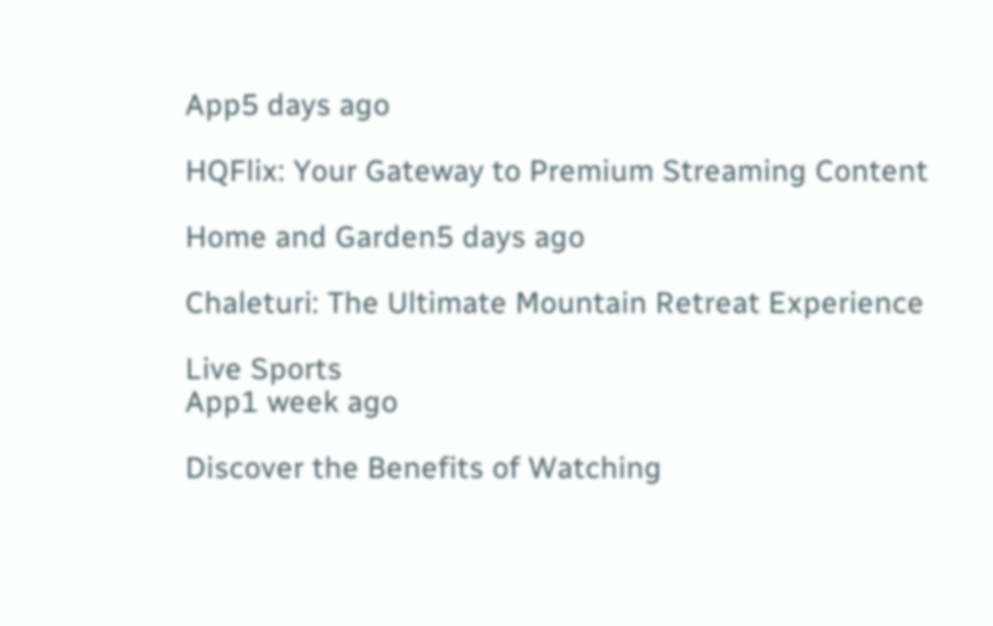App5 days ago

HQFlix: Your Gateway to Premium Streaming Content

Home and Garden5 days ago

Chaleturi: The Ultimate Mountain Retreat Experience

Live Sports
App1 week ago

Discover the Benefits of Watching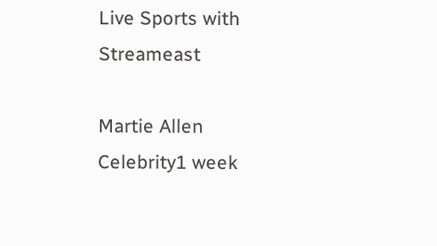Live Sports with Streameast

Martie Allen
Celebrity1 week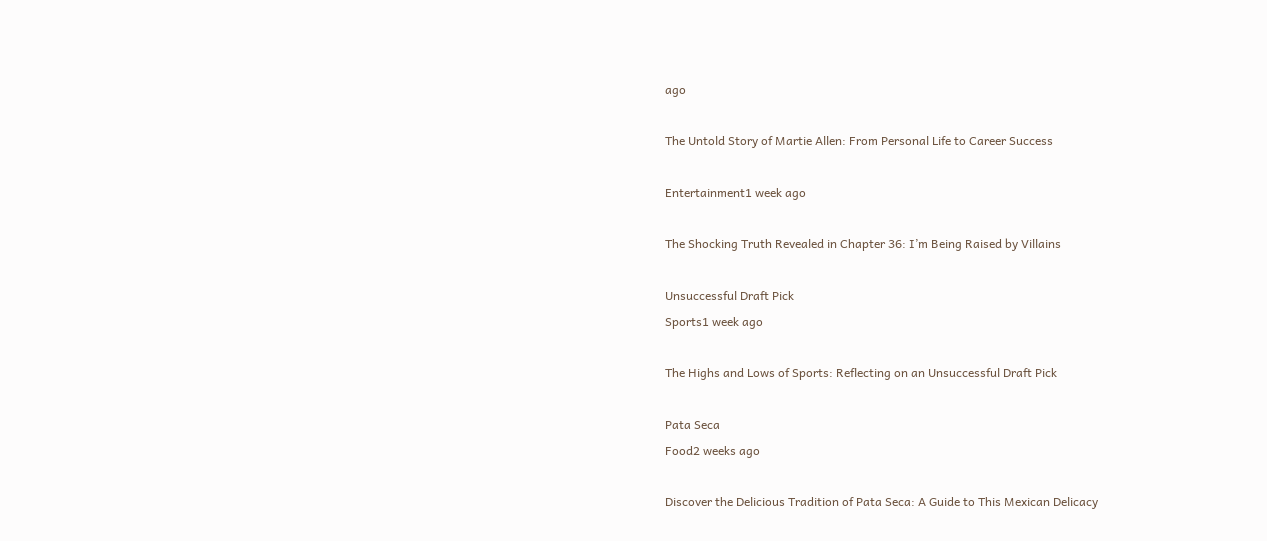ago

The Untold Story of Martie Allen: From Personal Life to Career Success

Entertainment1 week ago

The Shocking Truth Revealed in Chapter 36: I’m Being Raised by Villains

Unsuccessful Draft Pick
Sports1 week ago

The Highs and Lows of Sports: Reflecting on an Unsuccessful Draft Pick

Pata Seca
Food2 weeks ago

Discover the Delicious Tradition of Pata Seca: A Guide to This Mexican Delicacy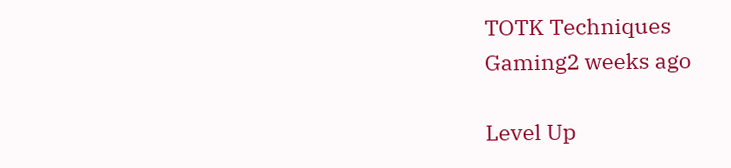TOTK Techniques
Gaming2 weeks ago

Level Up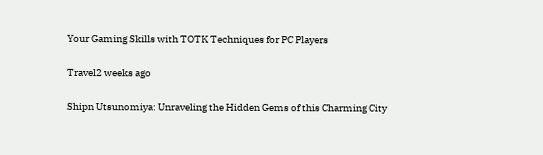Your Gaming Skills with TOTK Techniques for PC Players

Travel2 weeks ago

Shipn Utsunomiya: Unraveling the Hidden Gems of this Charming City